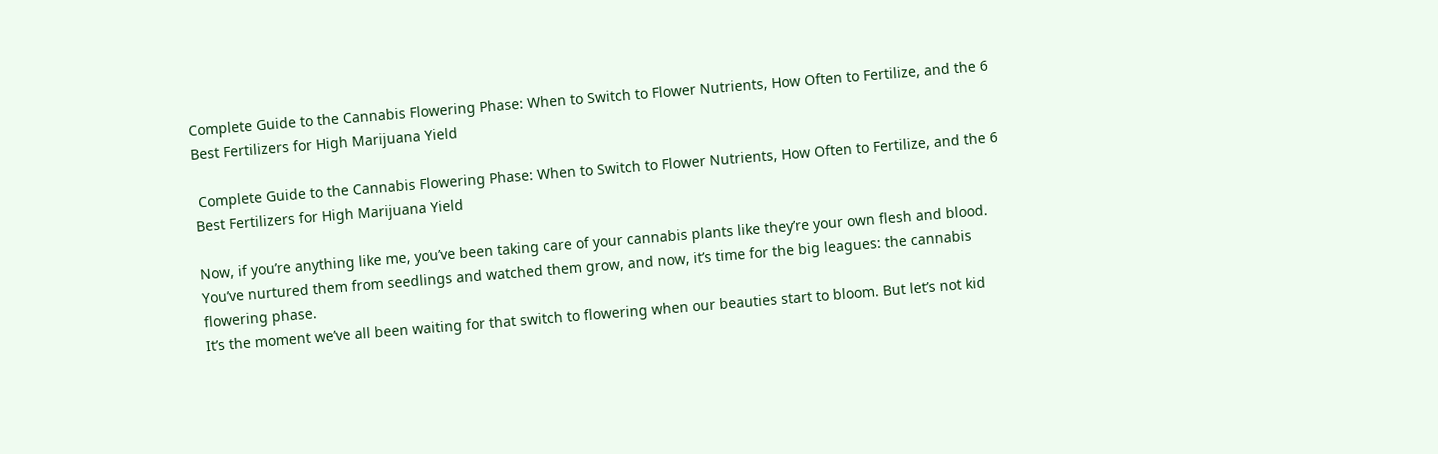Complete Guide to the Cannabis Flowering Phase: When to Switch to Flower Nutrients, How Often to Fertilize, and the 6 Best Fertilizers for High Marijuana Yield

 Complete Guide to the Cannabis Flowering Phase: When to Switch to Flower Nutrients, How Often to Fertilize, and the 6 Best Fertilizers for High Marijuana Yield

Now, if you’re anything like me, you’ve been taking care of your cannabis plants like they’re your own flesh and blood. You’ve nurtured them from seedlings and watched them grow, and now, it’s time for the big leagues: the cannabis flowering phase.
It’s the moment we’ve all been waiting for that switch to flowering when our beauties start to bloom. But let’s not kid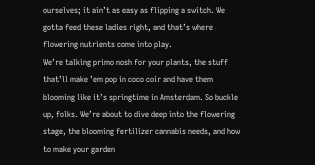ourselves; it ain’t as easy as flipping a switch. We gotta feed these ladies right, and that’s where flowering nutrients come into play.
We’re talking primo nosh for your plants, the stuff that’ll make ’em pop in coco coir and have them blooming like it’s springtime in Amsterdam. So buckle up, folks. We’re about to dive deep into the flowering stage, the blooming fertilizer cannabis needs, and how to make your garden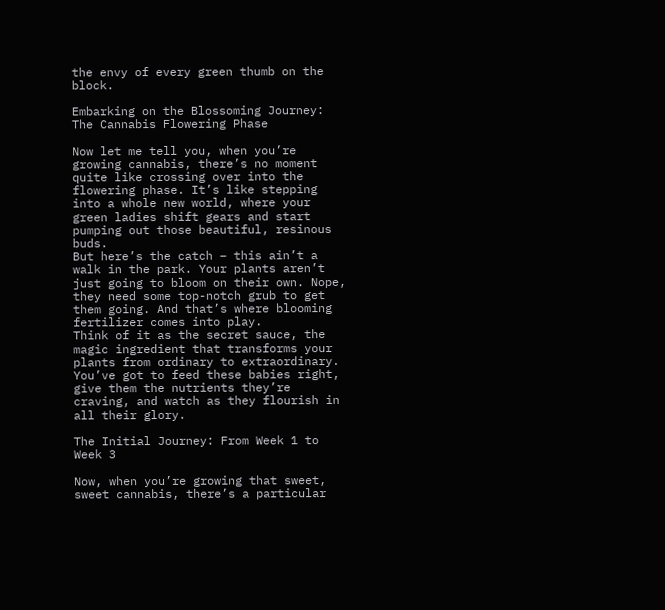the envy of every green thumb on the block.

Embarking on the Blossoming Journey: The Cannabis Flowering Phase

Now let me tell you, when you’re growing cannabis, there’s no moment quite like crossing over into the flowering phase. It’s like stepping into a whole new world, where your green ladies shift gears and start pumping out those beautiful, resinous buds.
But here’s the catch – this ain’t a walk in the park. Your plants aren’t just going to bloom on their own. Nope, they need some top-notch grub to get them going. And that’s where blooming fertilizer comes into play.
Think of it as the secret sauce, the magic ingredient that transforms your plants from ordinary to extraordinary. You’ve got to feed these babies right, give them the nutrients they’re craving, and watch as they flourish in all their glory.

The Initial Journey: From Week 1 to Week 3

Now, when you’re growing that sweet, sweet cannabis, there’s a particular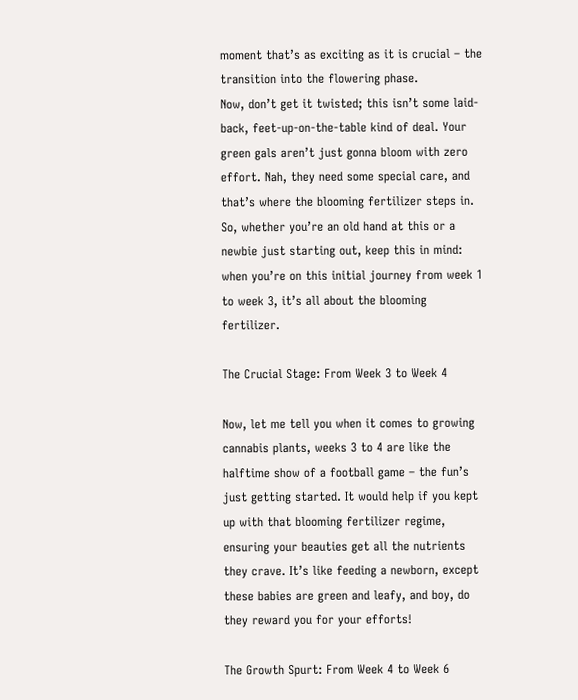moment that’s as exciting as it is crucial – the transition into the flowering phase.
Now, don’t get it twisted; this isn’t some laid-back, feet-up-on-the-table kind of deal. Your green gals aren’t just gonna bloom with zero effort. Nah, they need some special care, and that’s where the blooming fertilizer steps in.
So, whether you’re an old hand at this or a newbie just starting out, keep this in mind: when you’re on this initial journey from week 1 to week 3, it’s all about the blooming fertilizer.

The Crucial Stage: From Week 3 to Week 4

Now, let me tell you when it comes to growing cannabis plants, weeks 3 to 4 are like the halftime show of a football game – the fun’s just getting started. It would help if you kept up with that blooming fertilizer regime, ensuring your beauties get all the nutrients they crave. It’s like feeding a newborn, except these babies are green and leafy, and boy, do they reward you for your efforts!

The Growth Spurt: From Week 4 to Week 6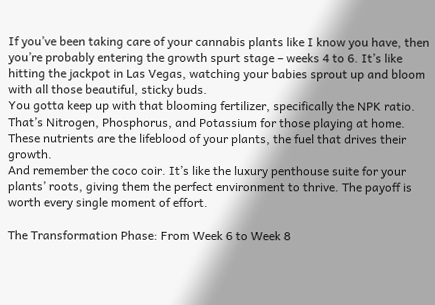If you’ve been taking care of your cannabis plants like I know you have, then you’re probably entering the growth spurt stage – weeks 4 to 6. It’s like hitting the jackpot in Las Vegas, watching your babies sprout up and bloom with all those beautiful, sticky buds.
You gotta keep up with that blooming fertilizer, specifically the NPK ratio. That’s Nitrogen, Phosphorus, and Potassium for those playing at home. These nutrients are the lifeblood of your plants, the fuel that drives their growth.
And remember the coco coir. It’s like the luxury penthouse suite for your plants’ roots, giving them the perfect environment to thrive. The payoff is worth every single moment of effort.

The Transformation Phase: From Week 6 to Week 8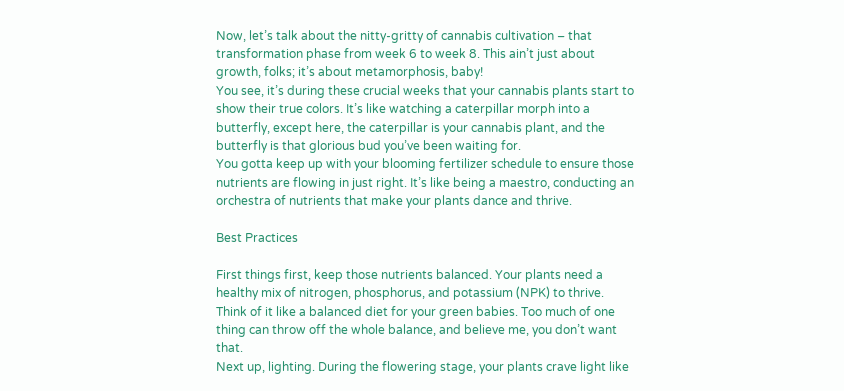Now, let’s talk about the nitty-gritty of cannabis cultivation – that transformation phase from week 6 to week 8. This ain’t just about growth, folks; it’s about metamorphosis, baby!
You see, it’s during these crucial weeks that your cannabis plants start to show their true colors. It’s like watching a caterpillar morph into a butterfly, except here, the caterpillar is your cannabis plant, and the butterfly is that glorious bud you’ve been waiting for.
You gotta keep up with your blooming fertilizer schedule to ensure those nutrients are flowing in just right. It’s like being a maestro, conducting an orchestra of nutrients that make your plants dance and thrive.

Best Practices

First things first, keep those nutrients balanced. Your plants need a healthy mix of nitrogen, phosphorus, and potassium (NPK) to thrive. Think of it like a balanced diet for your green babies. Too much of one thing can throw off the whole balance, and believe me, you don’t want that.
Next up, lighting. During the flowering stage, your plants crave light like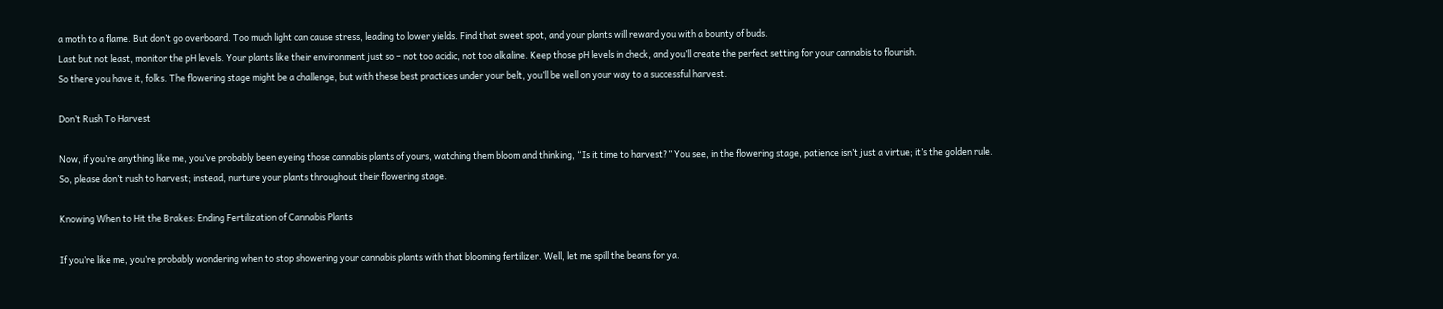a moth to a flame. But don’t go overboard. Too much light can cause stress, leading to lower yields. Find that sweet spot, and your plants will reward you with a bounty of buds.
Last but not least, monitor the pH levels. Your plants like their environment just so – not too acidic, not too alkaline. Keep those pH levels in check, and you’ll create the perfect setting for your cannabis to flourish.
So there you have it, folks. The flowering stage might be a challenge, but with these best practices under your belt, you’ll be well on your way to a successful harvest.

Don’t Rush To Harvest

Now, if you’re anything like me, you’ve probably been eyeing those cannabis plants of yours, watching them bloom and thinking, “Is it time to harvest?” You see, in the flowering stage, patience isn’t just a virtue; it’s the golden rule.
So, please don’t rush to harvest; instead, nurture your plants throughout their flowering stage.

Knowing When to Hit the Brakes: Ending Fertilization of Cannabis Plants

If you’re like me, you’re probably wondering when to stop showering your cannabis plants with that blooming fertilizer. Well, let me spill the beans for ya.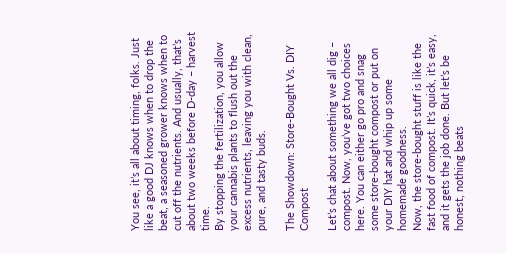You see, it’s all about timing, folks. Just like a good DJ knows when to drop the beat, a seasoned grower knows when to cut off the nutrients. And usually, that’s about two weeks before D-day – harvest time.
By stopping the fertilization, you allow your cannabis plants to flush out the excess nutrients, leaving you with clean, pure, and tasty buds.

The Showdown: Store-Bought Vs. DIY Compost

Let’s chat about something we all dig – compost. Now, you’ve got two choices here. You can either go pro and snag some store-bought compost or put on your DIY hat and whip up some homemade goodness.
Now, the store-bought stuff is like the fast food of compost. It’s quick, it’s easy, and it gets the job done. But let’s be honest, nothing beats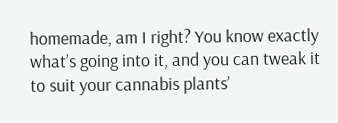homemade, am I right? You know exactly what’s going into it, and you can tweak it to suit your cannabis plants’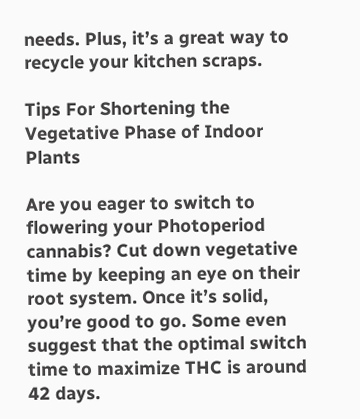needs. Plus, it’s a great way to recycle your kitchen scraps.

Tips For Shortening the Vegetative Phase of Indoor Plants

Are you eager to switch to flowering your Photoperiod cannabis? Cut down vegetative time by keeping an eye on their root system. Once it’s solid, you’re good to go. Some even suggest that the optimal switch time to maximize THC is around 42 days.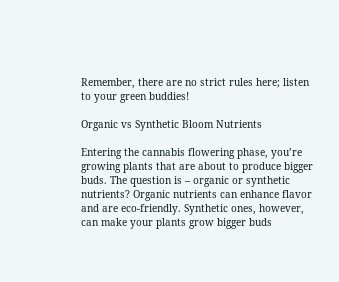Remember, there are no strict rules here; listen to your green buddies!

Organic vs Synthetic Bloom Nutrients

Entering the cannabis flowering phase, you’re growing plants that are about to produce bigger buds. The question is – organic or synthetic nutrients? Organic nutrients can enhance flavor and are eco-friendly. Synthetic ones, however, can make your plants grow bigger buds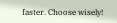faster. Choose wisely!